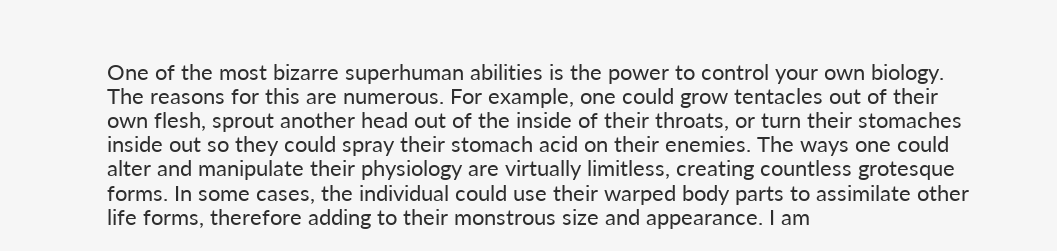One of the most bizarre superhuman abilities is the power to control your own biology. The reasons for this are numerous. For example, one could grow tentacles out of their own flesh, sprout another head out of the inside of their throats, or turn their stomaches inside out so they could spray their stomach acid on their enemies. The ways one could alter and manipulate their physiology are virtually limitless, creating countless grotesque forms. In some cases, the individual could use their warped body parts to assimilate other life forms, therefore adding to their monstrous size and appearance. I am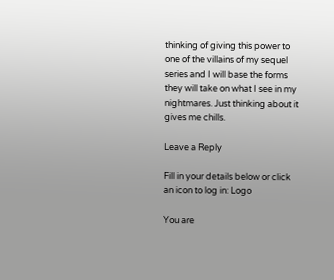thinking of giving this power to one of the villains of my sequel series and I will base the forms they will take on what I see in my nightmares. Just thinking about it gives me chills.

Leave a Reply

Fill in your details below or click an icon to log in: Logo

You are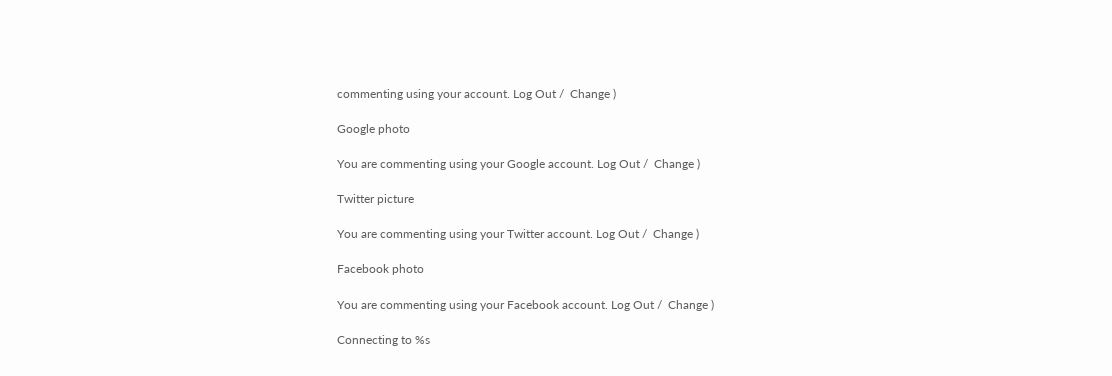commenting using your account. Log Out /  Change )

Google photo

You are commenting using your Google account. Log Out /  Change )

Twitter picture

You are commenting using your Twitter account. Log Out /  Change )

Facebook photo

You are commenting using your Facebook account. Log Out /  Change )

Connecting to %s